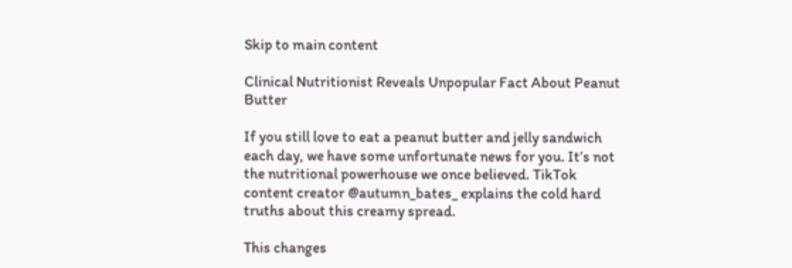Skip to main content

Clinical Nutritionist Reveals Unpopular Fact About Peanut Butter

If you still love to eat a peanut butter and jelly sandwich each day, we have some unfortunate news for you. It’s not the nutritional powerhouse we once believed. TikTok content creator @autumn_bates_ explains the cold hard truths about this creamy spread.

This changes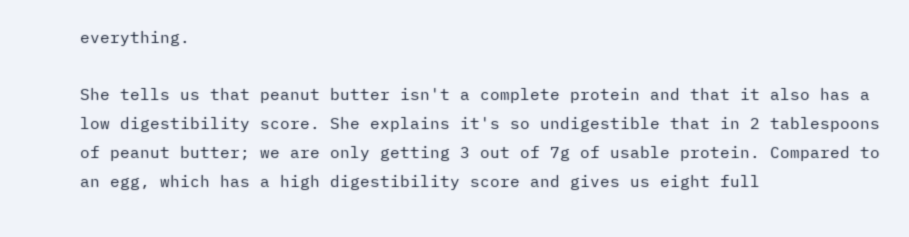everything.

She tells us that peanut butter isn't a complete protein and that it also has a low digestibility score. She explains it's so undigestible that in 2 tablespoons of peanut butter; we are only getting 3 out of 7g of usable protein. Compared to an egg, which has a high digestibility score and gives us eight full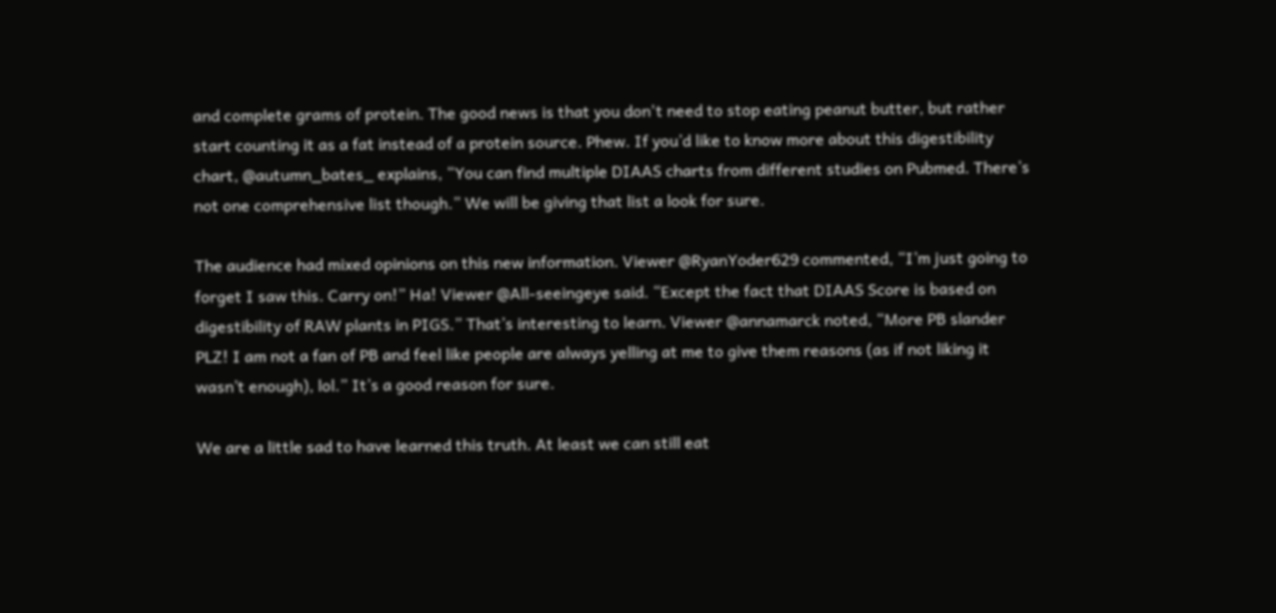and complete grams of protein. The good news is that you don't need to stop eating peanut butter, but rather start counting it as a fat instead of a protein source. Phew. If you’d like to know more about this digestibility chart, @autumn_bates_ explains, “You can find multiple DIAAS charts from different studies on Pubmed. There’s not one comprehensive list though.” We will be giving that list a look for sure.

The audience had mixed opinions on this new information. Viewer @RyanYoder629 commented, “I’m just going to forget I saw this. Carry on!” Ha! Viewer @All-seeingeye said. “Except the fact that DIAAS Score is based on digestibility of RAW plants in PIGS.” That’s interesting to learn. Viewer @annamarck noted, “More PB slander PLZ! I am not a fan of PB and feel like people are always yelling at me to give them reasons (as if not liking it wasn’t enough), lol.” It’s a good reason for sure.

We are a little sad to have learned this truth. At least we can still eat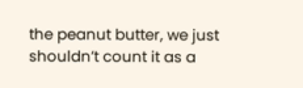the peanut butter, we just shouldn’t count it as a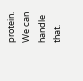protein. We can handle that.